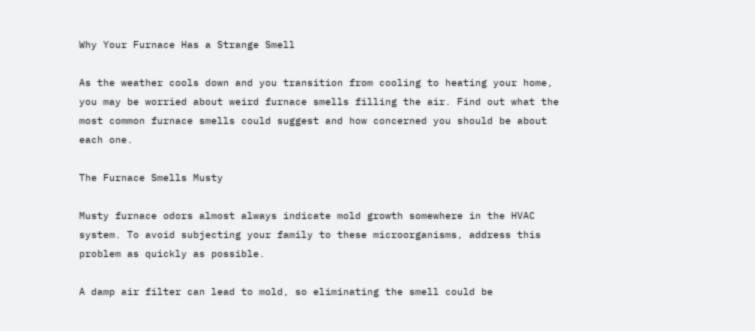Why Your Furnace Has a Strange Smell

As the weather cools down and you transition from cooling to heating your home, you may be worried about weird furnace smells filling the air. Find out what the most common furnace smells could suggest and how concerned you should be about each one.

The Furnace Smells Musty

Musty furnace odors almost always indicate mold growth somewhere in the HVAC system. To avoid subjecting your family to these microorganisms, address this problem as quickly as possible.

A damp air filter can lead to mold, so eliminating the smell could be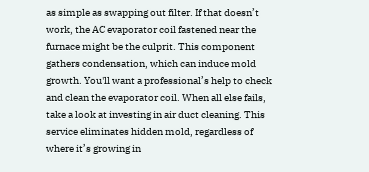as simple as swapping out filter. If that doesn’t work, the AC evaporator coil fastened near the furnace might be the culprit. This component gathers condensation, which can induce mold growth. You'll want a professional’s help to check and clean the evaporator coil. When all else fails, take a look at investing in air duct cleaning. This service eliminates hidden mold, regardless of where it’s growing in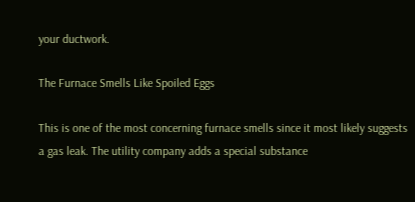your ductwork.

The Furnace Smells Like Spoiled Eggs

This is one of the most concerning furnace smells since it most likely suggests a gas leak. The utility company adds a special substance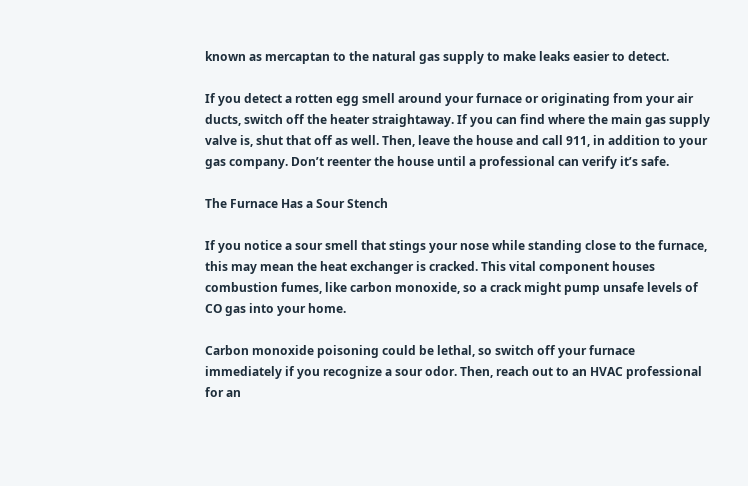known as mercaptan to the natural gas supply to make leaks easier to detect.

If you detect a rotten egg smell around your furnace or originating from your air ducts, switch off the heater straightaway. If you can find where the main gas supply valve is, shut that off as well. Then, leave the house and call 911, in addition to your gas company. Don’t reenter the house until a professional can verify it’s safe.

The Furnace Has a Sour Stench

If you notice a sour smell that stings your nose while standing close to the furnace, this may mean the heat exchanger is cracked. This vital component houses combustion fumes, like carbon monoxide, so a crack might pump unsafe levels of CO gas into your home.

Carbon monoxide poisoning could be lethal, so switch off your furnace immediately if you recognize a sour odor. Then, reach out to an HVAC professional for an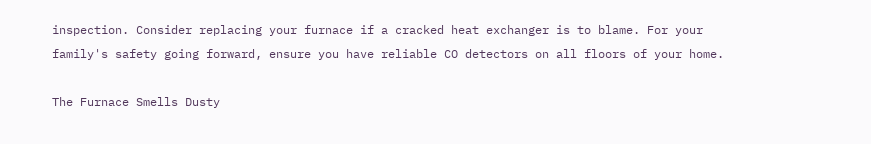inspection. Consider replacing your furnace if a cracked heat exchanger is to blame. For your family's safety going forward, ensure you have reliable CO detectors on all floors of your home.

The Furnace Smells Dusty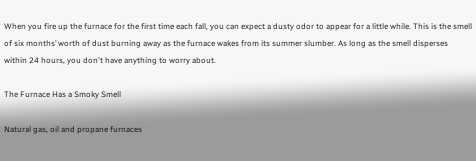When you fire up the furnace for the first time each fall, you can expect a dusty odor to appear for a little while. This is the smell of six months’ worth of dust burning away as the furnace wakes from its summer slumber. As long as the smell disperses within 24 hours, you don't have anything to worry about.

The Furnace Has a Smoky Smell

Natural gas, oil and propane furnaces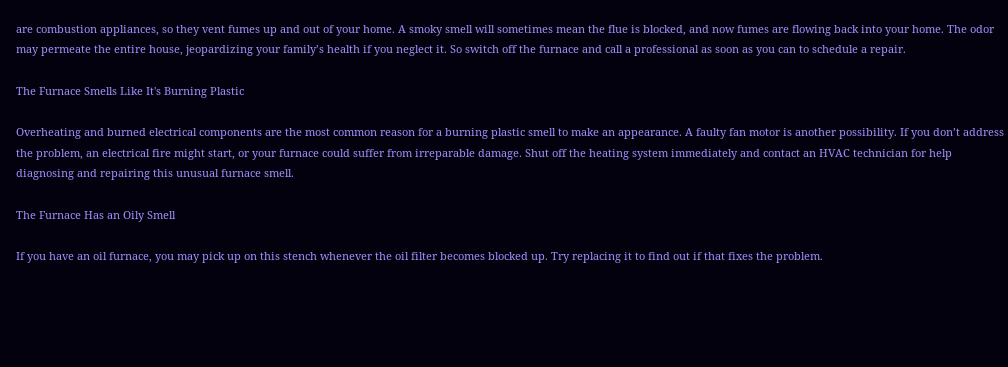are combustion appliances, so they vent fumes up and out of your home. A smoky smell will sometimes mean the flue is blocked, and now fumes are flowing back into your home. The odor may permeate the entire house, jeopardizing your family’s health if you neglect it. So switch off the furnace and call a professional as soon as you can to schedule a repair.

The Furnace Smells Like It's Burning Plastic

Overheating and burned electrical components are the most common reason for a burning plastic smell to make an appearance. A faulty fan motor is another possibility. If you don’t address the problem, an electrical fire might start, or your furnace could suffer from irreparable damage. Shut off the heating system immediately and contact an HVAC technician for help diagnosing and repairing this unusual furnace smell.

The Furnace Has an Oily Smell

If you have an oil furnace, you may pick up on this stench whenever the oil filter becomes blocked up. Try replacing it to find out if that fixes the problem.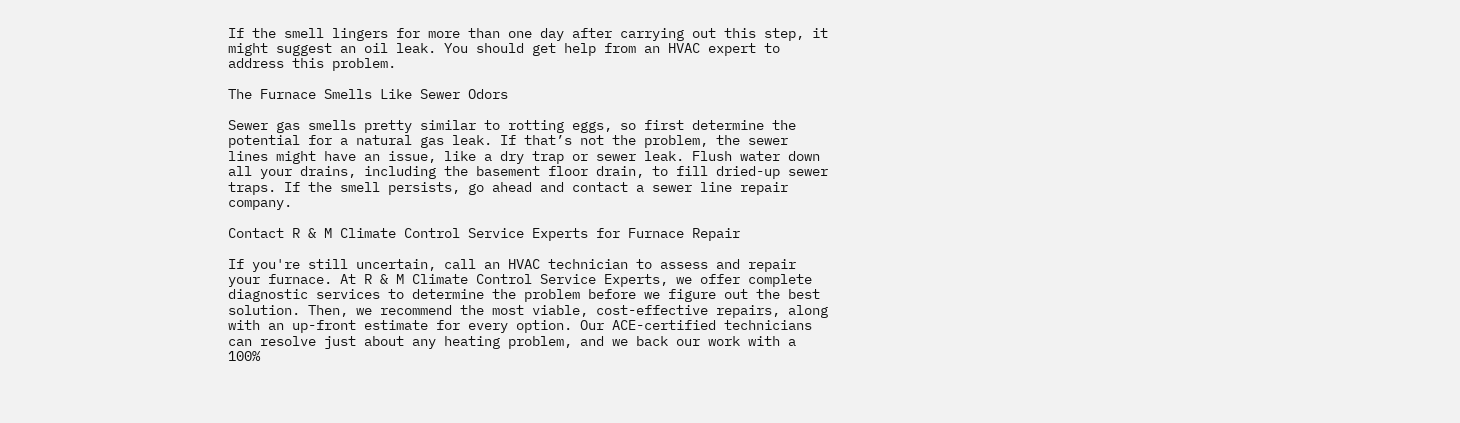If the smell lingers for more than one day after carrying out this step, it might suggest an oil leak. You should get help from an HVAC expert to address this problem.

The Furnace Smells Like Sewer Odors

Sewer gas smells pretty similar to rotting eggs, so first determine the potential for a natural gas leak. If that’s not the problem, the sewer lines might have an issue, like a dry trap or sewer leak. Flush water down all your drains, including the basement floor drain, to fill dried-up sewer traps. If the smell persists, go ahead and contact a sewer line repair company.

Contact R & M Climate Control Service Experts for Furnace Repair

If you're still uncertain, call an HVAC technician to assess and repair your furnace. At R & M Climate Control Service Experts, we offer complete diagnostic services to determine the problem before we figure out the best solution. Then, we recommend the most viable, cost-effective repairs, along with an up-front estimate for every option. Our ACE-certified technicians can resolve just about any heating problem, and we back our work with a 100%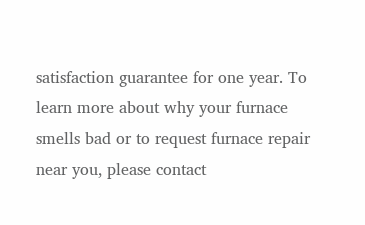satisfaction guarantee for one year. To learn more about why your furnace smells bad or to request furnace repair near you, please contact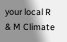your local R & M Climate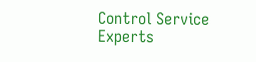Control Service Experts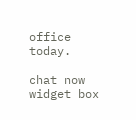office today.

chat now widget box